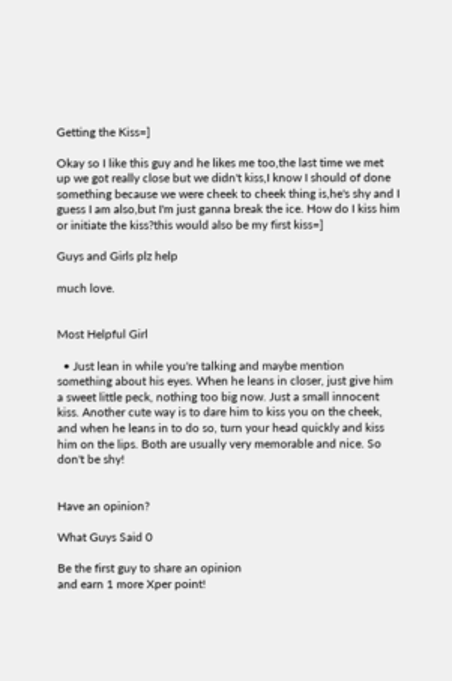Getting the Kiss=]

Okay so I like this guy and he likes me too,the last time we met up we got really close but we didn't kiss,I know I should of done something because we were cheek to cheek thing is,he's shy and I guess I am also,but I'm just ganna break the ice. How do I kiss him or initiate the kiss?this would also be my first kiss=]

Guys and Girls plz help

much love.


Most Helpful Girl

  • Just lean in while you're talking and maybe mention something about his eyes. When he leans in closer, just give him a sweet little peck, nothing too big now. Just a small innocent kiss. Another cute way is to dare him to kiss you on the cheek, and when he leans in to do so, turn your head quickly and kiss him on the lips. Both are usually very memorable and nice. So don't be shy!


Have an opinion?

What Guys Said 0

Be the first guy to share an opinion
and earn 1 more Xper point!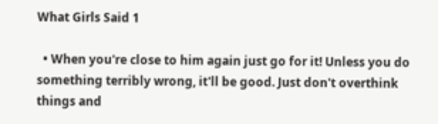What Girls Said 1

  • When you're close to him again just go for it! Unless you do something terribly wrong, it'll be good. Just don't overthink things and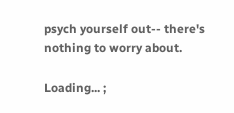psych yourself out-- there's nothing to worry about.

Loading... ;